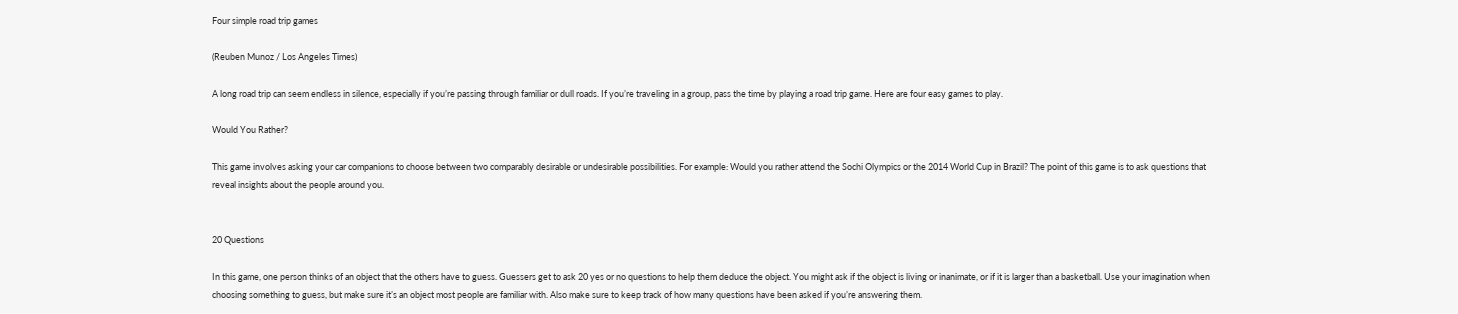Four simple road trip games

(Reuben Munoz / Los Angeles Times)

A long road trip can seem endless in silence, especially if you’re passing through familiar or dull roads. If you’re traveling in a group, pass the time by playing a road trip game. Here are four easy games to play.

Would You Rather?

This game involves asking your car companions to choose between two comparably desirable or undesirable possibilities. For example: Would you rather attend the Sochi Olympics or the 2014 World Cup in Brazil? The point of this game is to ask questions that reveal insights about the people around you.


20 Questions

In this game, one person thinks of an object that the others have to guess. Guessers get to ask 20 yes or no questions to help them deduce the object. You might ask if the object is living or inanimate, or if it is larger than a basketball. Use your imagination when choosing something to guess, but make sure it’s an object most people are familiar with. Also make sure to keep track of how many questions have been asked if you’re answering them.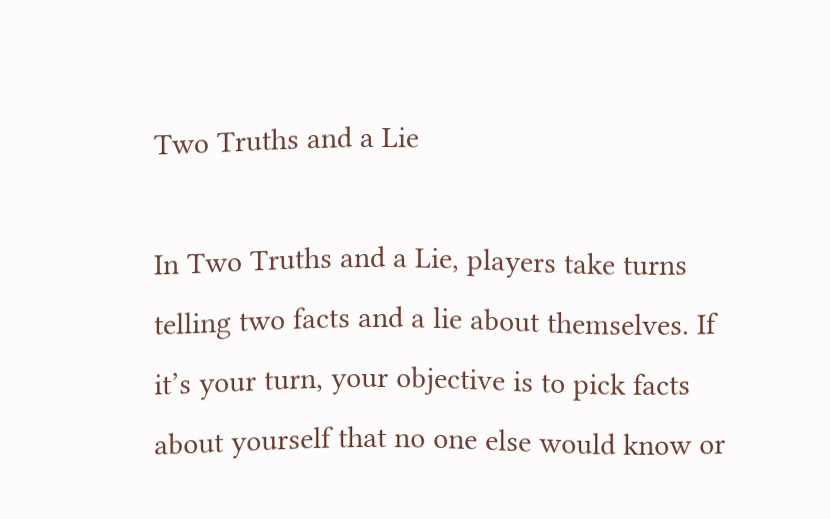Two Truths and a Lie

In Two Truths and a Lie, players take turns telling two facts and a lie about themselves. If it’s your turn, your objective is to pick facts about yourself that no one else would know or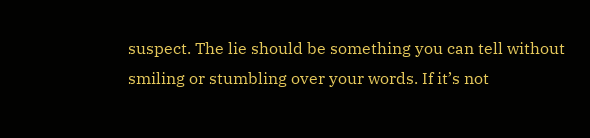suspect. The lie should be something you can tell without smiling or stumbling over your words. If it’s not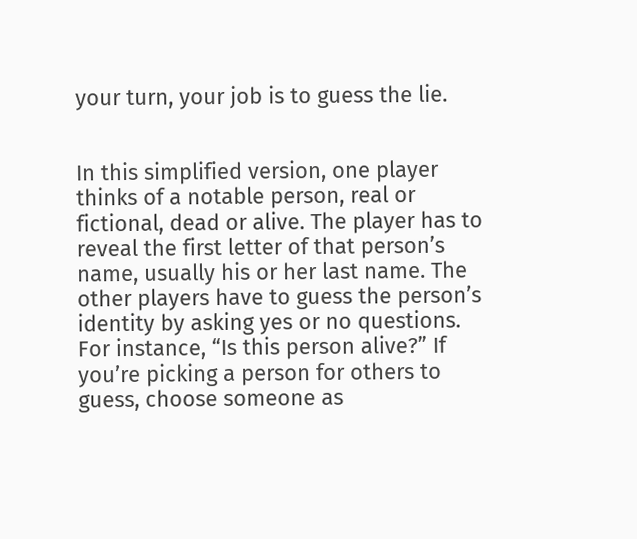your turn, your job is to guess the lie.


In this simplified version, one player thinks of a notable person, real or fictional, dead or alive. The player has to reveal the first letter of that person’s name, usually his or her last name. The other players have to guess the person’s identity by asking yes or no questions. For instance, “Is this person alive?” If you’re picking a person for others to guess, choose someone as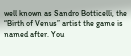well known as Sandro Botticelli, the “Birth of Venus” artist the game is named after. You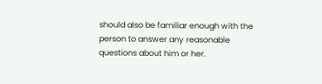should also be familiar enough with the person to answer any reasonable questions about him or her.